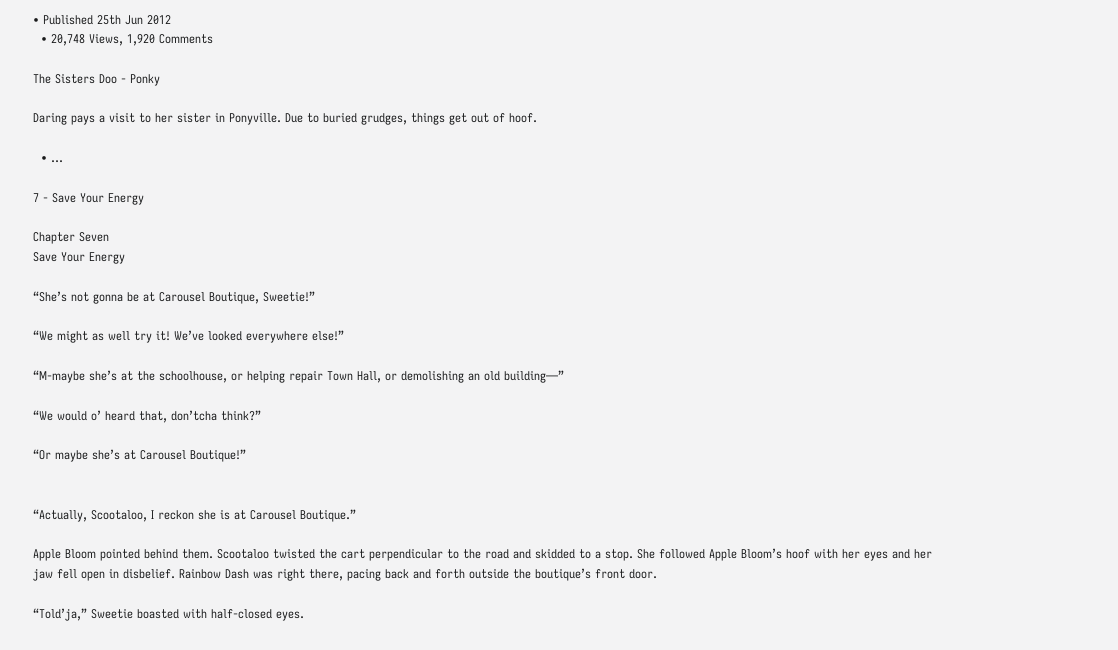• Published 25th Jun 2012
  • 20,748 Views, 1,920 Comments

The Sisters Doo - Ponky

Daring pays a visit to her sister in Ponyville. Due to buried grudges, things get out of hoof.

  • ...

7 - Save Your Energy

Chapter Seven
Save Your Energy

“She’s not gonna be at Carousel Boutique, Sweetie!”

“We might as well try it! We’ve looked everywhere else!”

“M-maybe she’s at the schoolhouse, or helping repair Town Hall, or demolishing an old building—”

“We would o’ heard that, don’tcha think?”

“Or maybe she’s at Carousel Boutique!”


“Actually, Scootaloo, I reckon she is at Carousel Boutique.”

Apple Bloom pointed behind them. Scootaloo twisted the cart perpendicular to the road and skidded to a stop. She followed Apple Bloom’s hoof with her eyes and her jaw fell open in disbelief. Rainbow Dash was right there, pacing back and forth outside the boutique’s front door.

“Told’ja,” Sweetie boasted with half-closed eyes.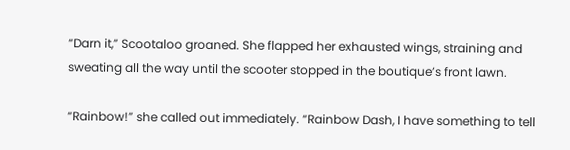“Darn it,” Scootaloo groaned. She flapped her exhausted wings, straining and sweating all the way until the scooter stopped in the boutique’s front lawn.

“Rainbow!” she called out immediately. “Rainbow Dash, I have something to tell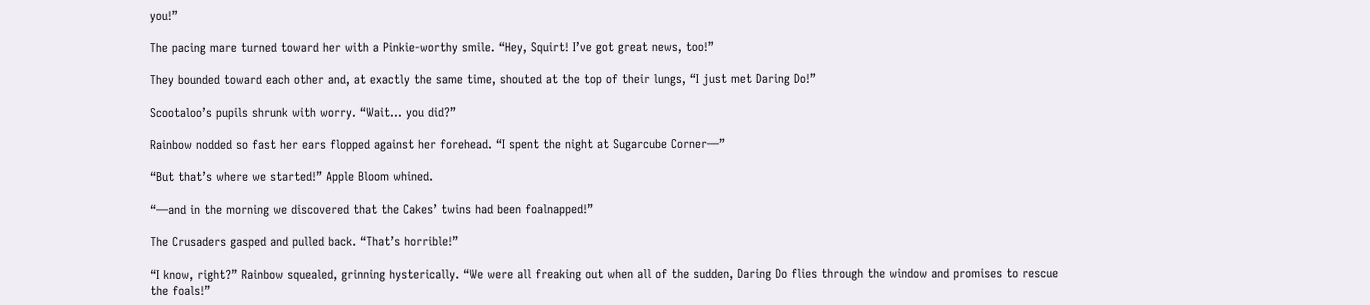you!”

The pacing mare turned toward her with a Pinkie-worthy smile. “Hey, Squirt! I’ve got great news, too!”

They bounded toward each other and, at exactly the same time, shouted at the top of their lungs, “I just met Daring Do!”

Scootaloo’s pupils shrunk with worry. “Wait… you did?”

Rainbow nodded so fast her ears flopped against her forehead. “I spent the night at Sugarcube Corner—”

“But that’s where we started!” Apple Bloom whined.

“—and in the morning we discovered that the Cakes’ twins had been foalnapped!”

The Crusaders gasped and pulled back. “That’s horrible!”

“I know, right?” Rainbow squealed, grinning hysterically. “We were all freaking out when all of the sudden, Daring Do flies through the window and promises to rescue the foals!”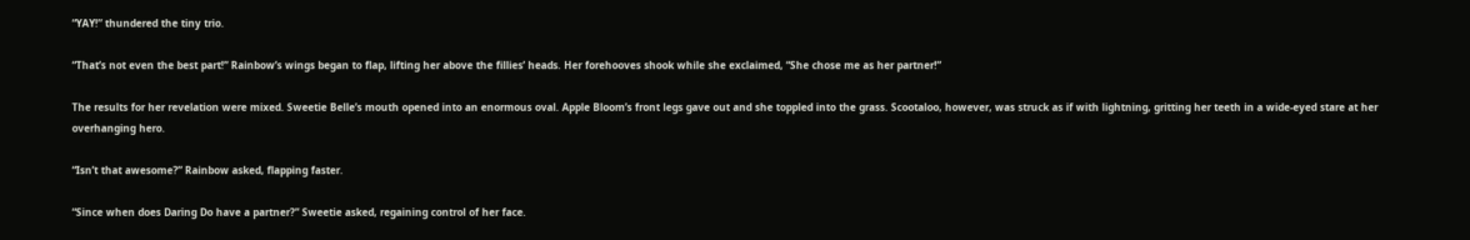“YAY!” thundered the tiny trio.

“That’s not even the best part!” Rainbow’s wings began to flap, lifting her above the fillies’ heads. Her forehooves shook while she exclaimed, “She chose me as her partner!”

The results for her revelation were mixed. Sweetie Belle’s mouth opened into an enormous oval. Apple Bloom’s front legs gave out and she toppled into the grass. Scootaloo, however, was struck as if with lightning, gritting her teeth in a wide-eyed stare at her overhanging hero.

“Isn’t that awesome?” Rainbow asked, flapping faster.

“Since when does Daring Do have a partner?” Sweetie asked, regaining control of her face.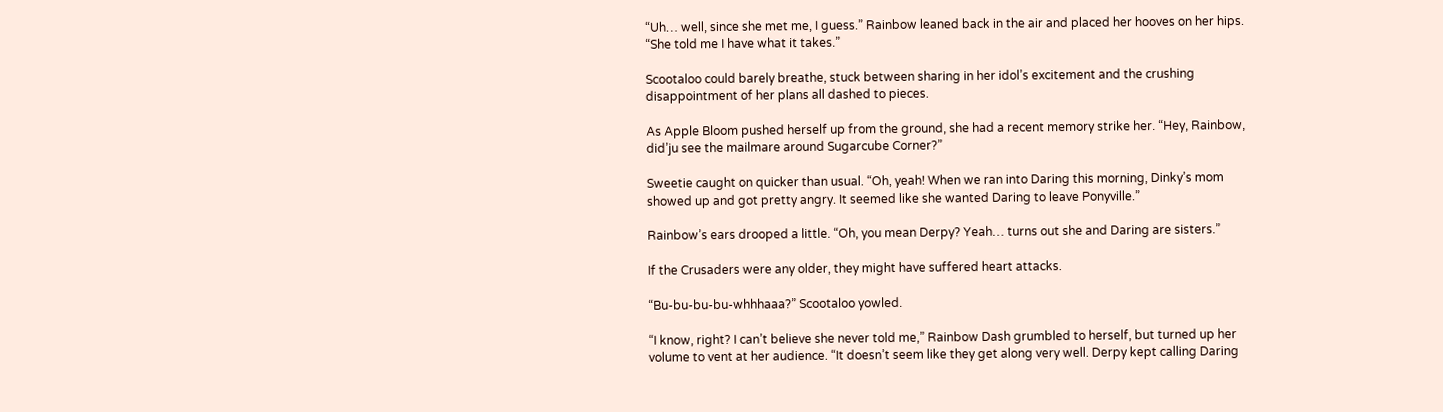“Uh… well, since she met me, I guess.” Rainbow leaned back in the air and placed her hooves on her hips. “She told me I have what it takes.”

Scootaloo could barely breathe, stuck between sharing in her idol’s excitement and the crushing disappointment of her plans all dashed to pieces.

As Apple Bloom pushed herself up from the ground, she had a recent memory strike her. “Hey, Rainbow, did’ju see the mailmare around Sugarcube Corner?”

Sweetie caught on quicker than usual. “Oh, yeah! When we ran into Daring this morning, Dinky’s mom showed up and got pretty angry. It seemed like she wanted Daring to leave Ponyville.”

Rainbow’s ears drooped a little. “Oh, you mean Derpy? Yeah… turns out she and Daring are sisters.”

If the Crusaders were any older, they might have suffered heart attacks.

“Bu-bu-bu-bu-whhhaaa?” Scootaloo yowled.

“I know, right? I can’t believe she never told me,” Rainbow Dash grumbled to herself, but turned up her volume to vent at her audience. “It doesn’t seem like they get along very well. Derpy kept calling Daring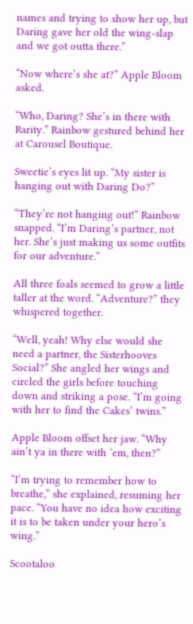names and trying to show her up, but Daring gave her old the wing-slap and we got outta there.”

“Now where’s she at?” Apple Bloom asked.

“Who, Daring? She’s in there with Rarity.” Rainbow gestured behind her at Carousel Boutique.

Sweetie’s eyes lit up. “My sister is hanging out with Daring Do?”

“They’re not hanging out!” Rainbow snapped. “I’m Daring’s partner, not her. She’s just making us some outfits for our adventure.”

All three foals seemed to grow a little taller at the word. “Adventure?” they whispered together.

“Well, yeah! Why else would she need a partner, the Sisterhooves Social?” She angled her wings and circled the girls before touching down and striking a pose. “I’m going with her to find the Cakes’ twins.”

Apple Bloom offset her jaw. “Why ain’t ya in there with ‘em, then?”

“I’m trying to remember how to breathe,” she explained, resuming her pace. “You have no idea how exciting it is to be taken under your hero’s wing.”

Scootaloo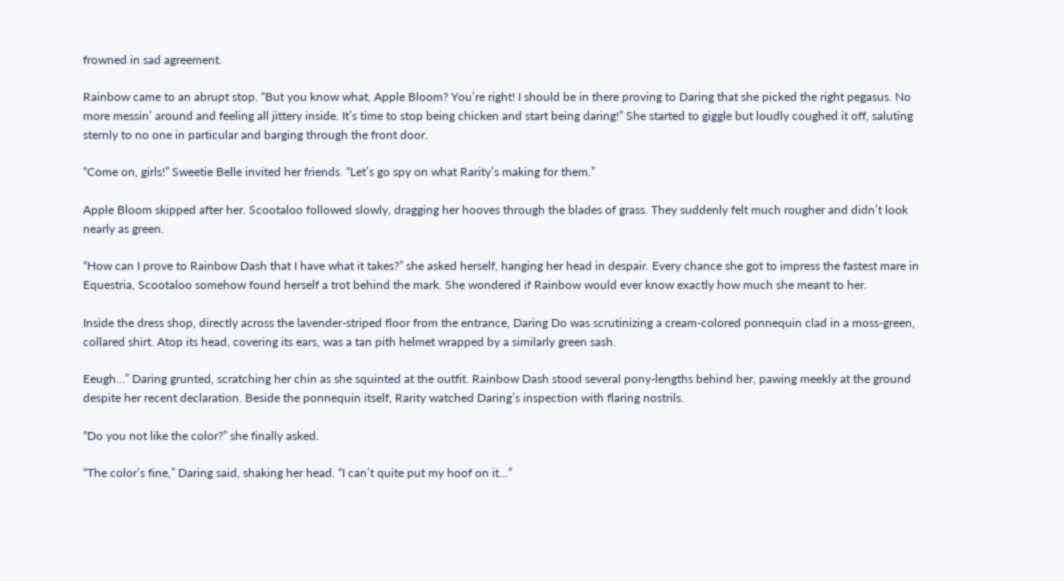frowned in sad agreement.

Rainbow came to an abrupt stop. “But you know what, Apple Bloom? You’re right! I should be in there proving to Daring that she picked the right pegasus. No more messin’ around and feeling all jittery inside. It’s time to stop being chicken and start being daring!” She started to giggle but loudly coughed it off, saluting sternly to no one in particular and barging through the front door.

“Come on, girls!” Sweetie Belle invited her friends. “Let’s go spy on what Rarity’s making for them.”

Apple Bloom skipped after her. Scootaloo followed slowly, dragging her hooves through the blades of grass. They suddenly felt much rougher and didn’t look nearly as green.

“How can I prove to Rainbow Dash that I have what it takes?” she asked herself, hanging her head in despair. Every chance she got to impress the fastest mare in Equestria, Scootaloo somehow found herself a trot behind the mark. She wondered if Rainbow would ever know exactly how much she meant to her.

Inside the dress shop, directly across the lavender-striped floor from the entrance, Daring Do was scrutinizing a cream-colored ponnequin clad in a moss-green, collared shirt. Atop its head, covering its ears, was a tan pith helmet wrapped by a similarly green sash.

Eeugh…” Daring grunted, scratching her chin as she squinted at the outfit. Rainbow Dash stood several pony-lengths behind her, pawing meekly at the ground despite her recent declaration. Beside the ponnequin itself, Rarity watched Daring’s inspection with flaring nostrils.

“Do you not like the color?” she finally asked.

“The color’s fine,” Daring said, shaking her head. “I can’t quite put my hoof on it…”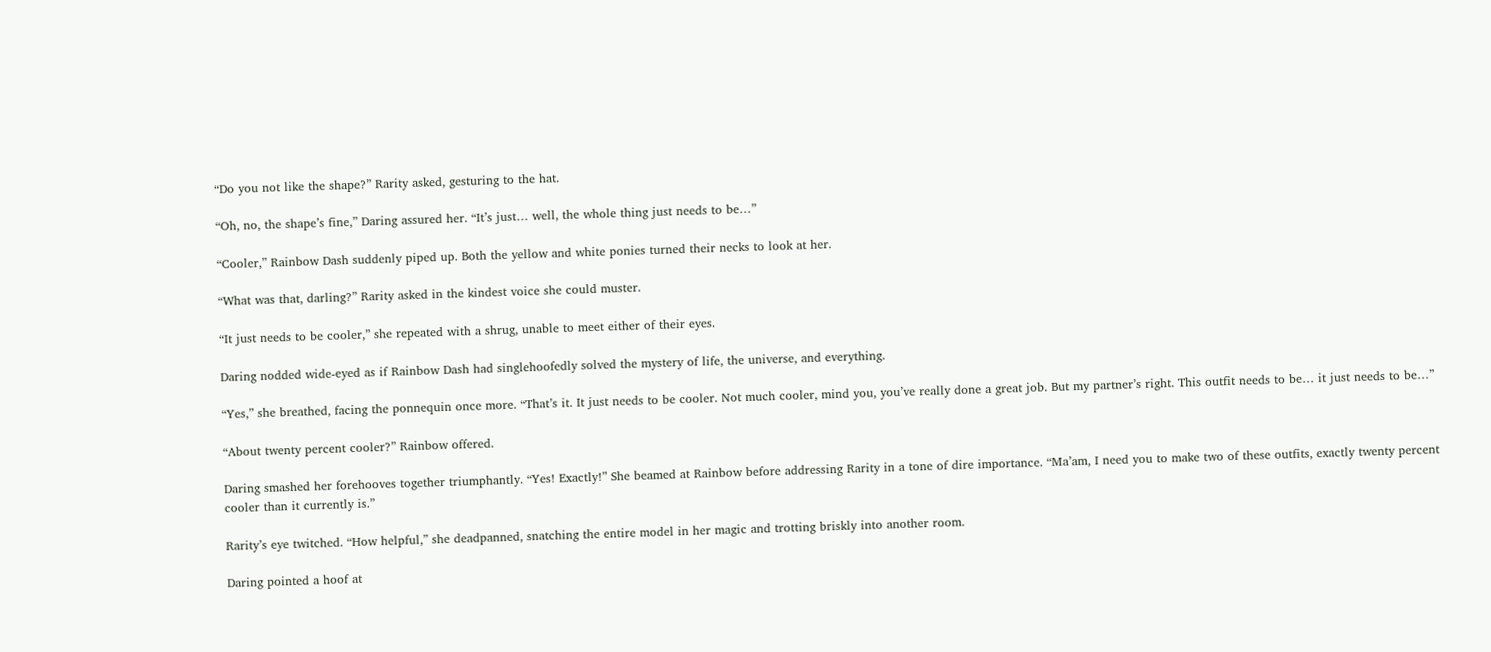“Do you not like the shape?” Rarity asked, gesturing to the hat.

“Oh, no, the shape’s fine,” Daring assured her. “It’s just… well, the whole thing just needs to be…”

“Cooler,” Rainbow Dash suddenly piped up. Both the yellow and white ponies turned their necks to look at her.

“What was that, darling?” Rarity asked in the kindest voice she could muster.

“It just needs to be cooler,” she repeated with a shrug, unable to meet either of their eyes.

Daring nodded wide-eyed as if Rainbow Dash had singlehoofedly solved the mystery of life, the universe, and everything.

“Yes,” she breathed, facing the ponnequin once more. “That’s it. It just needs to be cooler. Not much cooler, mind you, you’ve really done a great job. But my partner’s right. This outfit needs to be… it just needs to be…”

“About twenty percent cooler?” Rainbow offered.

Daring smashed her forehooves together triumphantly. “Yes! Exactly!” She beamed at Rainbow before addressing Rarity in a tone of dire importance. “Ma’am, I need you to make two of these outfits, exactly twenty percent cooler than it currently is.”

Rarity’s eye twitched. “How helpful,” she deadpanned, snatching the entire model in her magic and trotting briskly into another room.

Daring pointed a hoof at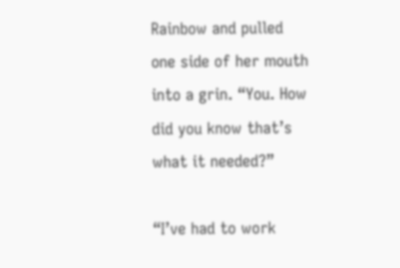Rainbow and pulled one side of her mouth into a grin. “You. How did you know that’s what it needed?”

“I’ve had to work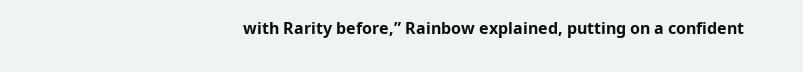with Rarity before,” Rainbow explained, putting on a confident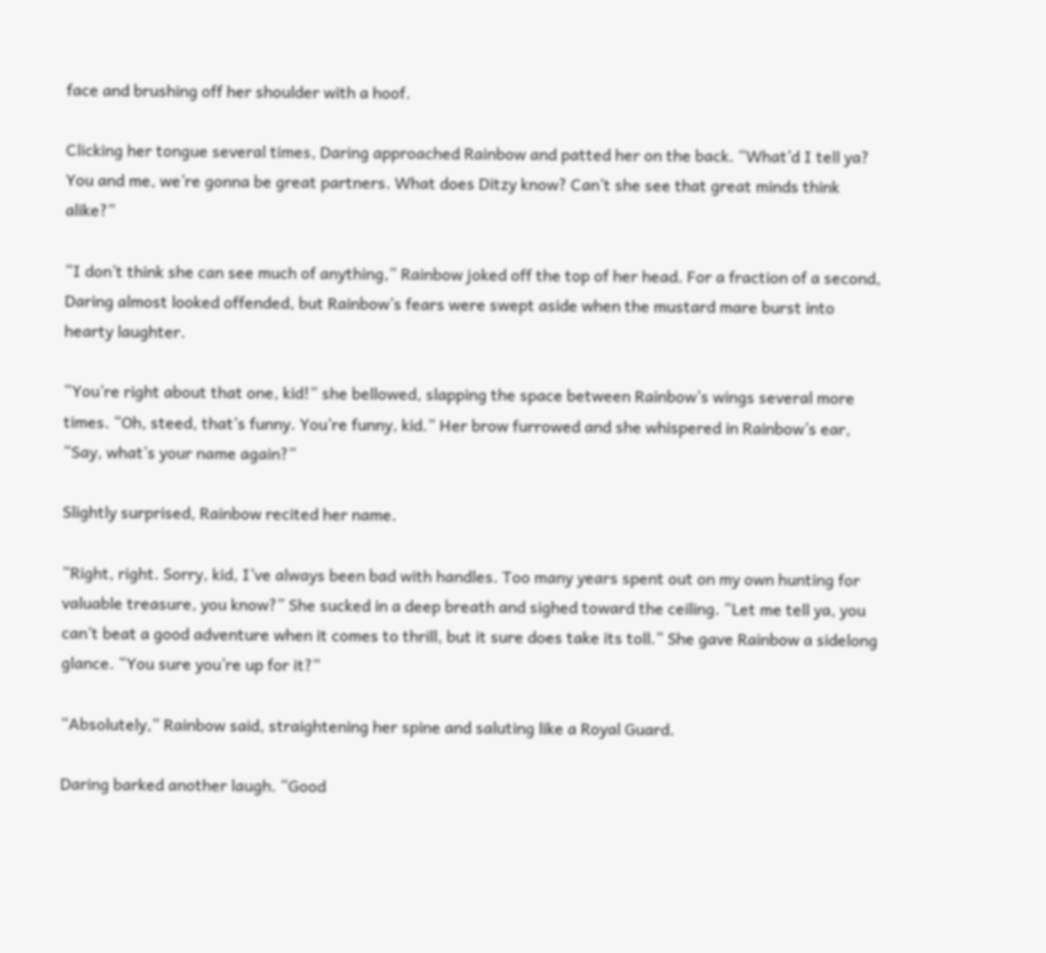face and brushing off her shoulder with a hoof.

Clicking her tongue several times, Daring approached Rainbow and patted her on the back. “What’d I tell ya? You and me, we’re gonna be great partners. What does Ditzy know? Can’t she see that great minds think alike?”

“I don’t think she can see much of anything,” Rainbow joked off the top of her head. For a fraction of a second, Daring almost looked offended, but Rainbow’s fears were swept aside when the mustard mare burst into hearty laughter.

“You’re right about that one, kid!” she bellowed, slapping the space between Rainbow’s wings several more times. “Oh, steed, that’s funny. You’re funny, kid.” Her brow furrowed and she whispered in Rainbow’s ear, “Say, what’s your name again?”

Slightly surprised, Rainbow recited her name.

“Right, right. Sorry, kid, I’ve always been bad with handles. Too many years spent out on my own hunting for valuable treasure, you know?” She sucked in a deep breath and sighed toward the ceiling. “Let me tell ya, you can’t beat a good adventure when it comes to thrill, but it sure does take its toll.” She gave Rainbow a sidelong glance. “You sure you’re up for it?”

“Absolutely,” Rainbow said, straightening her spine and saluting like a Royal Guard.

Daring barked another laugh. “Good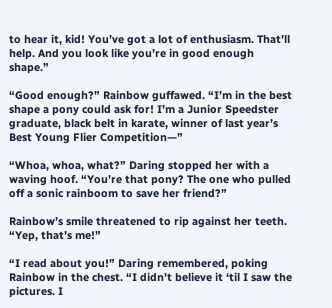to hear it, kid! You’ve got a lot of enthusiasm. That’ll help. And you look like you’re in good enough shape.”

“Good enough?” Rainbow guffawed. “I’m in the best shape a pony could ask for! I’m a Junior Speedster graduate, black belt in karate, winner of last year’s Best Young Flier Competition—”

“Whoa, whoa, what?” Daring stopped her with a waving hoof. “You’re that pony? The one who pulled off a sonic rainboom to save her friend?”

Rainbow’s smile threatened to rip against her teeth. “Yep, that’s me!”

“I read about you!” Daring remembered, poking Rainbow in the chest. “I didn’t believe it ‘til I saw the pictures. I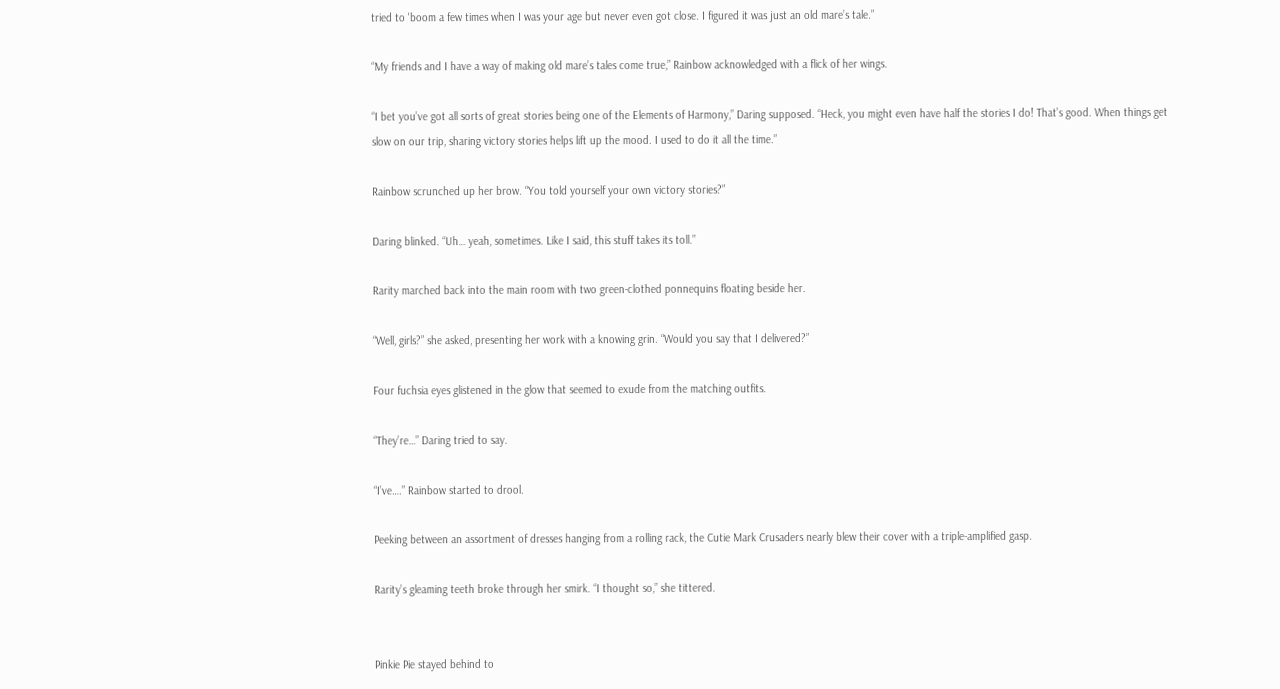tried to 'boom a few times when I was your age but never even got close. I figured it was just an old mare’s tale.”

“My friends and I have a way of making old mare’s tales come true,” Rainbow acknowledged with a flick of her wings.

“I bet you’ve got all sorts of great stories being one of the Elements of Harmony,” Daring supposed. “Heck, you might even have half the stories I do! That’s good. When things get slow on our trip, sharing victory stories helps lift up the mood. I used to do it all the time.”

Rainbow scrunched up her brow. “You told yourself your own victory stories?”

Daring blinked. “Uh… yeah, sometimes. Like I said, this stuff takes its toll.”

Rarity marched back into the main room with two green-clothed ponnequins floating beside her.

“Well, girls?” she asked, presenting her work with a knowing grin. “Would you say that I delivered?”

Four fuchsia eyes glistened in the glow that seemed to exude from the matching outfits.

“They’re…” Daring tried to say.

“I’ve….” Rainbow started to drool.

Peeking between an assortment of dresses hanging from a rolling rack, the Cutie Mark Crusaders nearly blew their cover with a triple-amplified gasp.

Rarity’s gleaming teeth broke through her smirk. “I thought so,” she tittered.


Pinkie Pie stayed behind to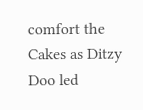comfort the Cakes as Ditzy Doo led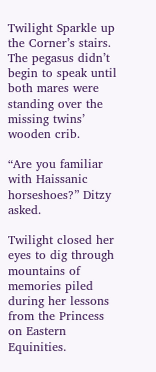Twilight Sparkle up the Corner’s stairs. The pegasus didn’t begin to speak until both mares were standing over the missing twins’ wooden crib.

“Are you familiar with Haissanic horseshoes?” Ditzy asked.

Twilight closed her eyes to dig through mountains of memories piled during her lessons from the Princess on Eastern Equinities.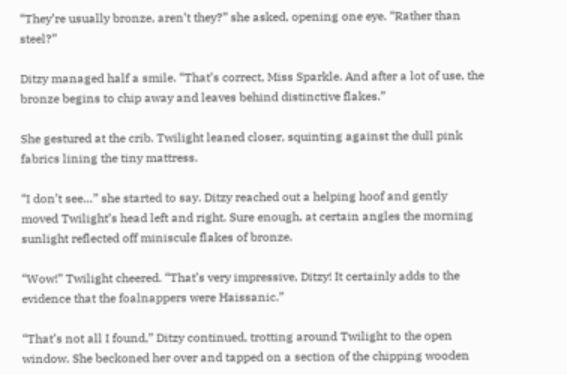“They’re usually bronze, aren’t they?” she asked, opening one eye. “Rather than steel?”

Ditzy managed half a smile. “That’s correct, Miss Sparkle. And after a lot of use, the bronze begins to chip away and leaves behind distinctive flakes.”

She gestured at the crib. Twilight leaned closer, squinting against the dull pink fabrics lining the tiny mattress.

“I don’t see…” she started to say. Ditzy reached out a helping hoof and gently moved Twilight’s head left and right. Sure enough, at certain angles the morning sunlight reflected off miniscule flakes of bronze.

“Wow!” Twilight cheered. “That’s very impressive, Ditzy! It certainly adds to the evidence that the foalnappers were Haissanic.”

“That’s not all I found,” Ditzy continued, trotting around Twilight to the open window. She beckoned her over and tapped on a section of the chipping wooden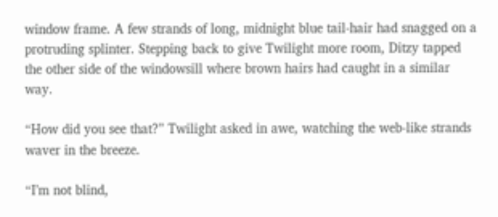window frame. A few strands of long, midnight blue tail-hair had snagged on a protruding splinter. Stepping back to give Twilight more room, Ditzy tapped the other side of the windowsill where brown hairs had caught in a similar way.

“How did you see that?” Twilight asked in awe, watching the web-like strands waver in the breeze.

“I’m not blind,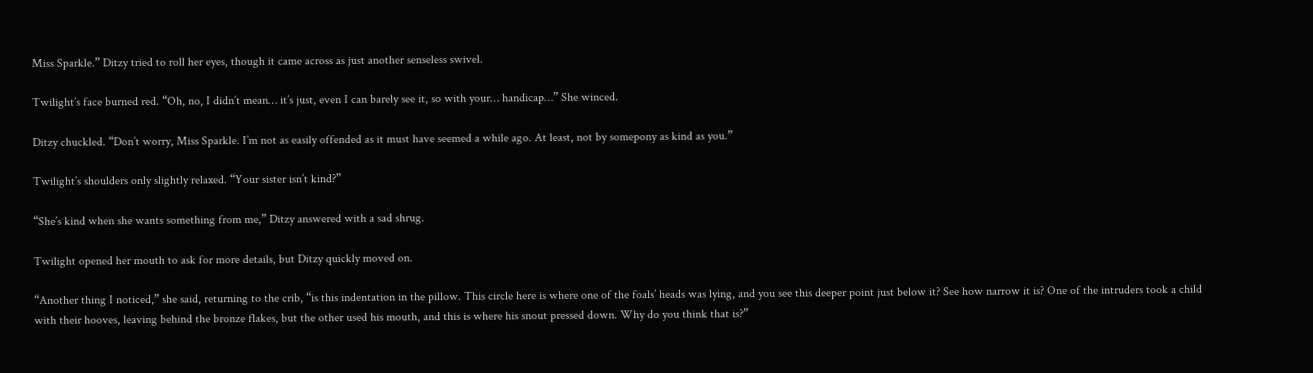Miss Sparkle.” Ditzy tried to roll her eyes, though it came across as just another senseless swivel.

Twilight’s face burned red. “Oh, no, I didn’t mean… it’s just, even I can barely see it, so with your… handicap…” She winced.

Ditzy chuckled. “Don’t worry, Miss Sparkle. I’m not as easily offended as it must have seemed a while ago. At least, not by somepony as kind as you.”

Twilight’s shoulders only slightly relaxed. “Your sister isn’t kind?”

“She’s kind when she wants something from me,” Ditzy answered with a sad shrug.

Twilight opened her mouth to ask for more details, but Ditzy quickly moved on.

“Another thing I noticed,” she said, returning to the crib, “is this indentation in the pillow. This circle here is where one of the foals’ heads was lying, and you see this deeper point just below it? See how narrow it is? One of the intruders took a child with their hooves, leaving behind the bronze flakes, but the other used his mouth, and this is where his snout pressed down. Why do you think that is?”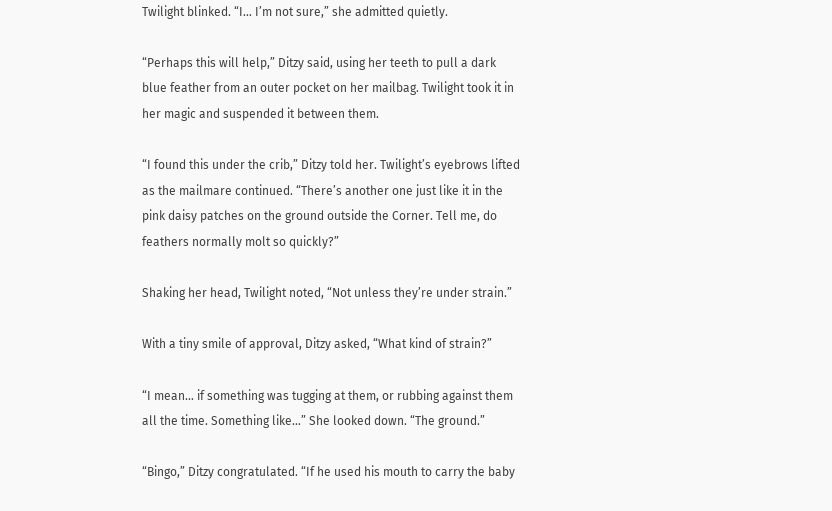Twilight blinked. “I… I’m not sure,” she admitted quietly.

“Perhaps this will help,” Ditzy said, using her teeth to pull a dark blue feather from an outer pocket on her mailbag. Twilight took it in her magic and suspended it between them.

“I found this under the crib,” Ditzy told her. Twilight’s eyebrows lifted as the mailmare continued. “There’s another one just like it in the pink daisy patches on the ground outside the Corner. Tell me, do feathers normally molt so quickly?”

Shaking her head, Twilight noted, “Not unless they’re under strain.”

With a tiny smile of approval, Ditzy asked, “What kind of strain?”

“I mean… if something was tugging at them, or rubbing against them all the time. Something like…” She looked down. “The ground.”

“Bingo,” Ditzy congratulated. “If he used his mouth to carry the baby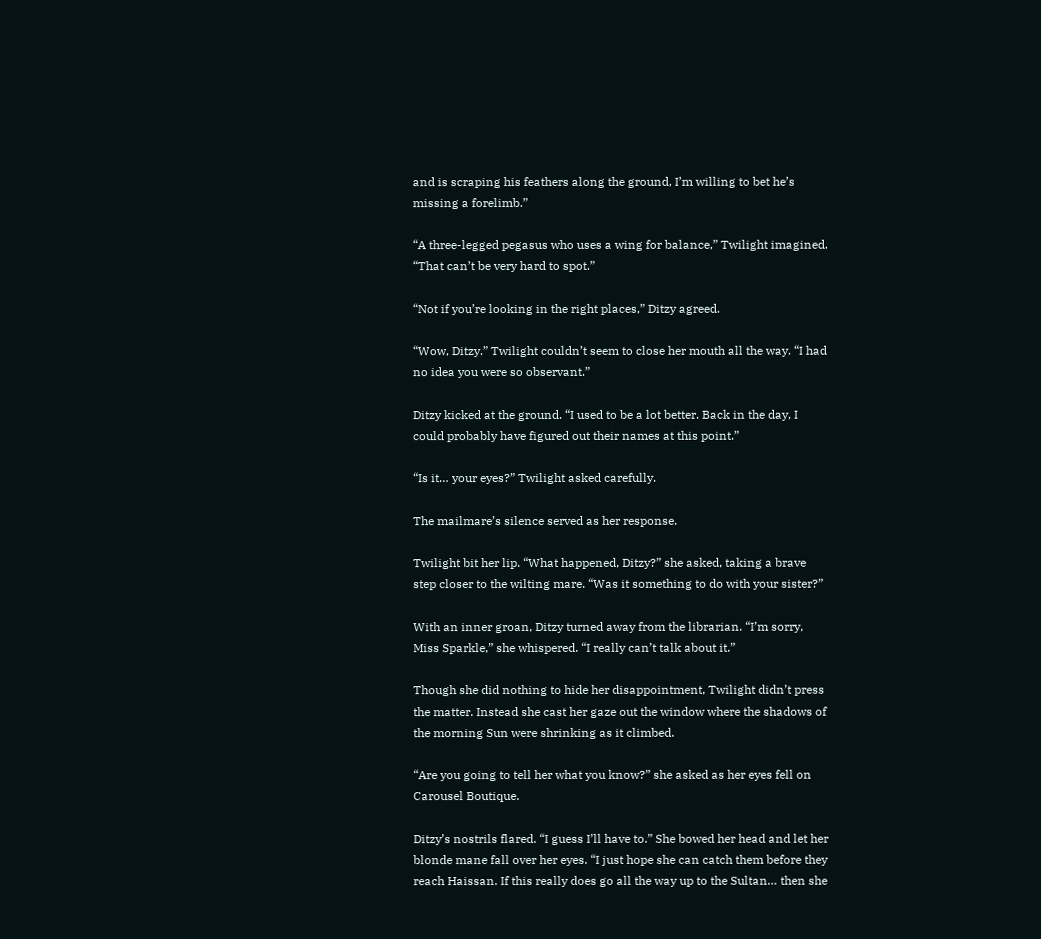and is scraping his feathers along the ground, I’m willing to bet he’s missing a forelimb.”

“A three-legged pegasus who uses a wing for balance,” Twilight imagined. “That can’t be very hard to spot.”

“Not if you’re looking in the right places,” Ditzy agreed.

“Wow, Ditzy.” Twilight couldn’t seem to close her mouth all the way. “I had no idea you were so observant.”

Ditzy kicked at the ground. “I used to be a lot better. Back in the day, I could probably have figured out their names at this point.”

“Is it… your eyes?” Twilight asked carefully.

The mailmare’s silence served as her response.

Twilight bit her lip. “What happened, Ditzy?” she asked, taking a brave step closer to the wilting mare. “Was it something to do with your sister?”

With an inner groan, Ditzy turned away from the librarian. “I’m sorry, Miss Sparkle,” she whispered. “I really can’t talk about it.”

Though she did nothing to hide her disappointment, Twilight didn’t press the matter. Instead she cast her gaze out the window where the shadows of the morning Sun were shrinking as it climbed.

“Are you going to tell her what you know?” she asked as her eyes fell on Carousel Boutique.

Ditzy’s nostrils flared. “I guess I’ll have to.” She bowed her head and let her blonde mane fall over her eyes. “I just hope she can catch them before they reach Haissan. If this really does go all the way up to the Sultan… then she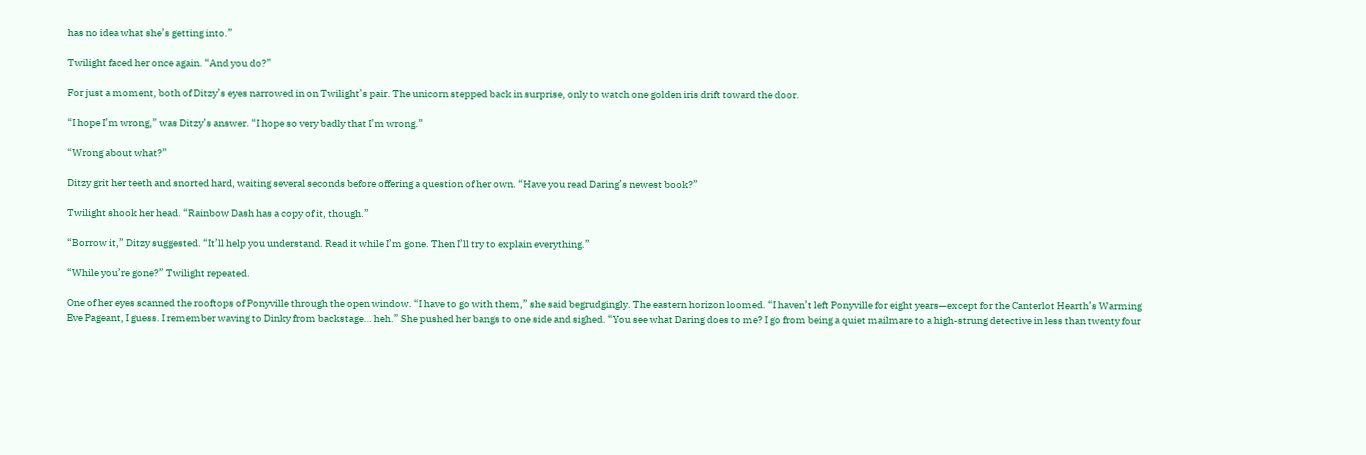has no idea what she’s getting into.”

Twilight faced her once again. “And you do?”

For just a moment, both of Ditzy’s eyes narrowed in on Twilight’s pair. The unicorn stepped back in surprise, only to watch one golden iris drift toward the door.

“I hope I’m wrong,” was Ditzy’s answer. “I hope so very badly that I’m wrong.”

“Wrong about what?”

Ditzy grit her teeth and snorted hard, waiting several seconds before offering a question of her own. “Have you read Daring’s newest book?”

Twilight shook her head. “Rainbow Dash has a copy of it, though.”

“Borrow it,” Ditzy suggested. “It’ll help you understand. Read it while I’m gone. Then I’ll try to explain everything.”

“While you’re gone?” Twilight repeated.

One of her eyes scanned the rooftops of Ponyville through the open window. “I have to go with them,” she said begrudgingly. The eastern horizon loomed. “I haven’t left Ponyville for eight years—except for the Canterlot Hearth’s Warming Eve Pageant, I guess. I remember waving to Dinky from backstage… heh.” She pushed her bangs to one side and sighed. “You see what Daring does to me? I go from being a quiet mailmare to a high-strung detective in less than twenty four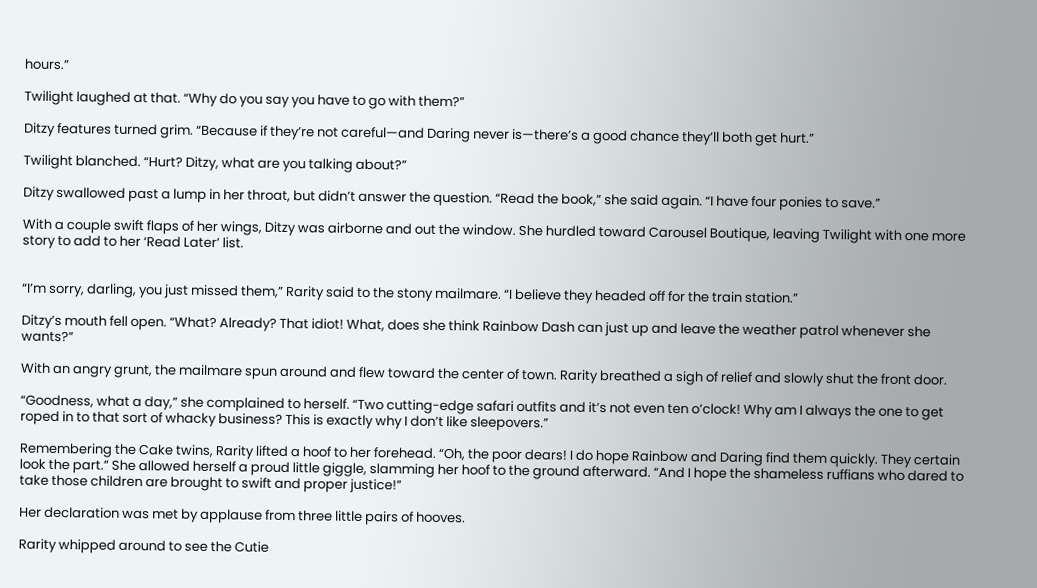hours.”

Twilight laughed at that. “Why do you say you have to go with them?”

Ditzy features turned grim. “Because if they’re not careful—and Daring never is—there’s a good chance they’ll both get hurt.”

Twilight blanched. “Hurt? Ditzy, what are you talking about?”

Ditzy swallowed past a lump in her throat, but didn’t answer the question. “Read the book,” she said again. “I have four ponies to save.”

With a couple swift flaps of her wings, Ditzy was airborne and out the window. She hurdled toward Carousel Boutique, leaving Twilight with one more story to add to her ‘Read Later’ list.


“I’m sorry, darling, you just missed them,” Rarity said to the stony mailmare. “I believe they headed off for the train station.”

Ditzy’s mouth fell open. “What? Already? That idiot! What, does she think Rainbow Dash can just up and leave the weather patrol whenever she wants?”

With an angry grunt, the mailmare spun around and flew toward the center of town. Rarity breathed a sigh of relief and slowly shut the front door.

“Goodness, what a day,” she complained to herself. “Two cutting-edge safari outfits and it’s not even ten o’clock! Why am I always the one to get roped in to that sort of whacky business? This is exactly why I don’t like sleepovers.”

Remembering the Cake twins, Rarity lifted a hoof to her forehead. “Oh, the poor dears! I do hope Rainbow and Daring find them quickly. They certain look the part.” She allowed herself a proud little giggle, slamming her hoof to the ground afterward. “And I hope the shameless ruffians who dared to take those children are brought to swift and proper justice!”

Her declaration was met by applause from three little pairs of hooves.

Rarity whipped around to see the Cutie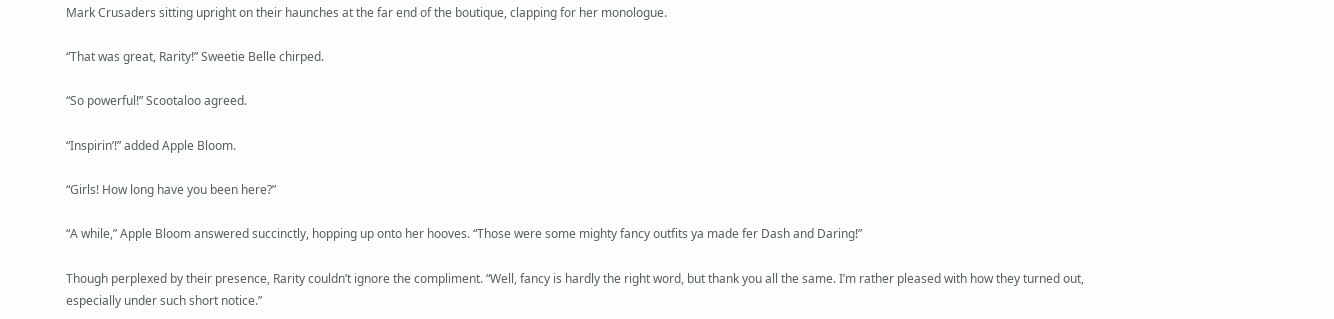Mark Crusaders sitting upright on their haunches at the far end of the boutique, clapping for her monologue.

“That was great, Rarity!” Sweetie Belle chirped.

“So powerful!” Scootaloo agreed.

“Inspirin’!” added Apple Bloom.

“Girls! How long have you been here?”

“A while,” Apple Bloom answered succinctly, hopping up onto her hooves. “Those were some mighty fancy outfits ya made fer Dash and Daring!”

Though perplexed by their presence, Rarity couldn’t ignore the compliment. “Well, fancy is hardly the right word, but thank you all the same. I’m rather pleased with how they turned out, especially under such short notice.”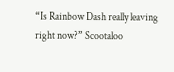“Is Rainbow Dash really leaving right now?” Scootaloo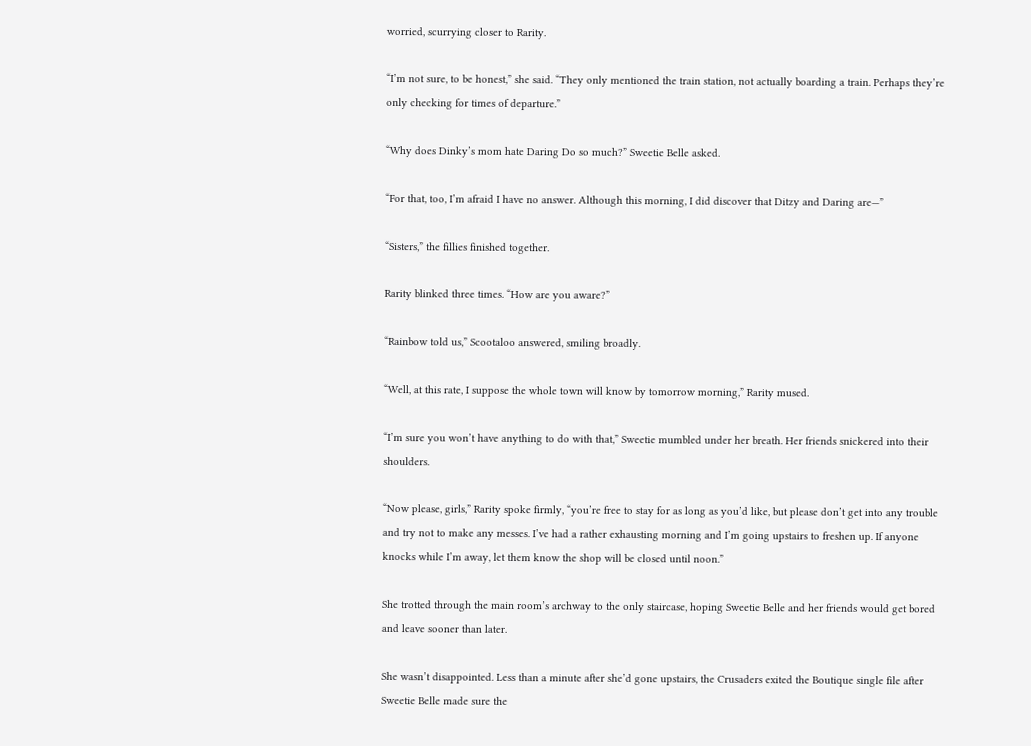worried, scurrying closer to Rarity.

“I’m not sure, to be honest,” she said. “They only mentioned the train station, not actually boarding a train. Perhaps they’re only checking for times of departure.”

“Why does Dinky’s mom hate Daring Do so much?” Sweetie Belle asked.

“For that, too, I’m afraid I have no answer. Although this morning, I did discover that Ditzy and Daring are—”

“Sisters,” the fillies finished together.

Rarity blinked three times. “How are you aware?”

“Rainbow told us,” Scootaloo answered, smiling broadly.

“Well, at this rate, I suppose the whole town will know by tomorrow morning,” Rarity mused.

“I’m sure you won’t have anything to do with that,” Sweetie mumbled under her breath. Her friends snickered into their shoulders.

“Now please, girls,” Rarity spoke firmly, “you’re free to stay for as long as you’d like, but please don’t get into any trouble and try not to make any messes. I’ve had a rather exhausting morning and I’m going upstairs to freshen up. If anyone knocks while I’m away, let them know the shop will be closed until noon.”

She trotted through the main room’s archway to the only staircase, hoping Sweetie Belle and her friends would get bored and leave sooner than later.

She wasn’t disappointed. Less than a minute after she’d gone upstairs, the Crusaders exited the Boutique single file after Sweetie Belle made sure the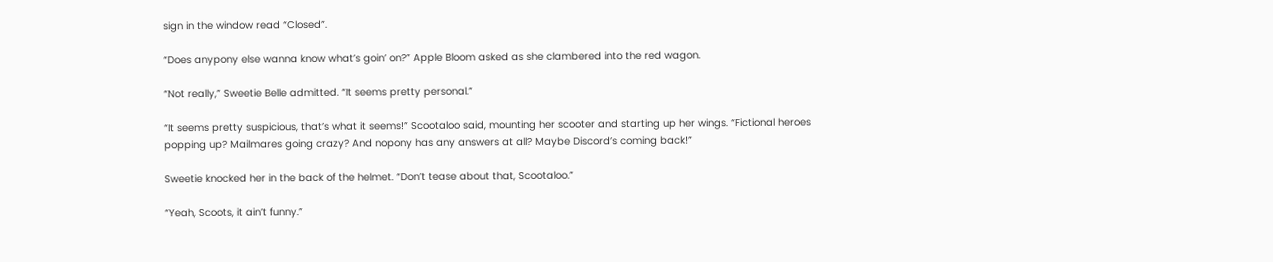sign in the window read “Closed”.

“Does anypony else wanna know what’s goin’ on?” Apple Bloom asked as she clambered into the red wagon.

“Not really,” Sweetie Belle admitted. “It seems pretty personal.”

“It seems pretty suspicious, that’s what it seems!” Scootaloo said, mounting her scooter and starting up her wings. “Fictional heroes popping up? Mailmares going crazy? And nopony has any answers at all? Maybe Discord’s coming back!”

Sweetie knocked her in the back of the helmet. “Don’t tease about that, Scootaloo.”

“Yeah, Scoots, it ain’t funny.”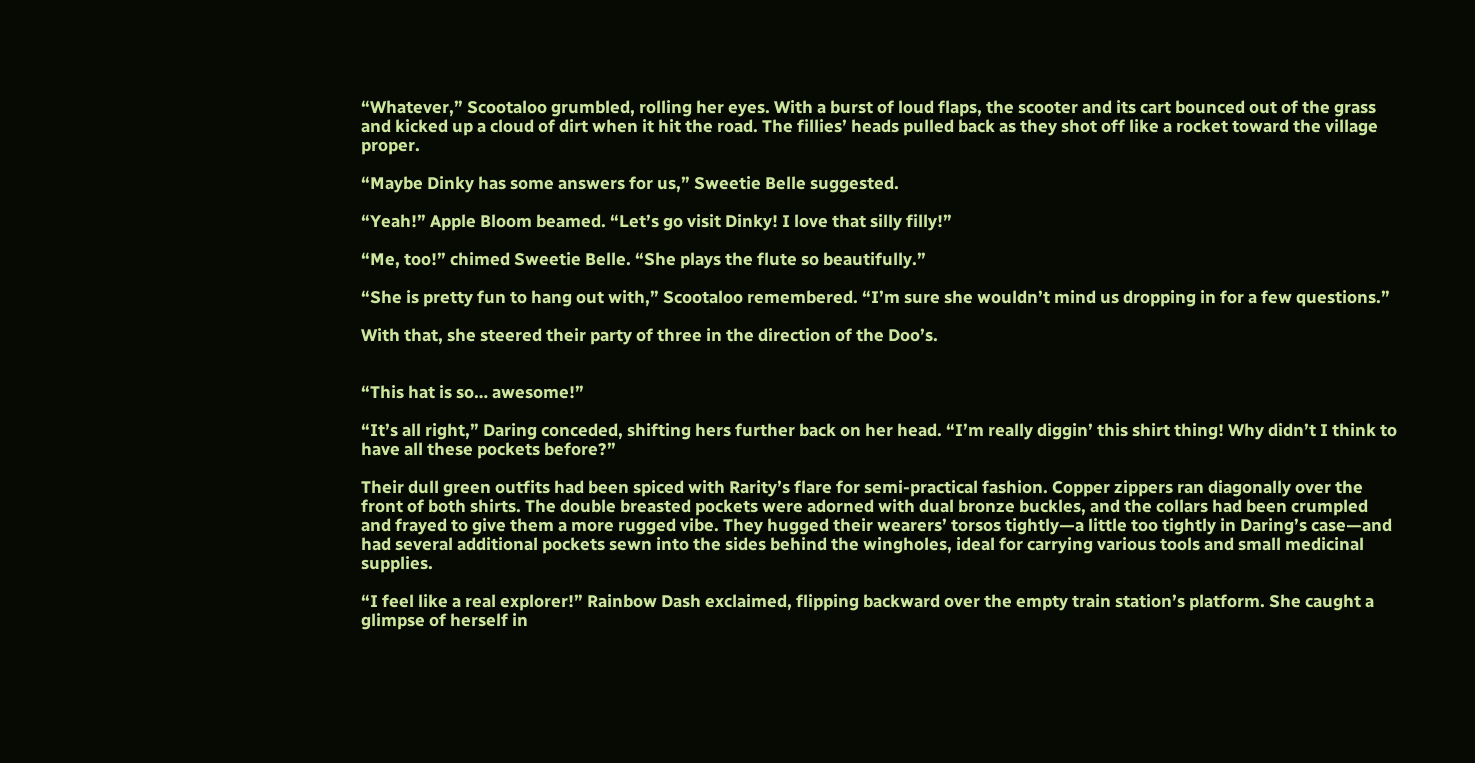“Whatever,” Scootaloo grumbled, rolling her eyes. With a burst of loud flaps, the scooter and its cart bounced out of the grass and kicked up a cloud of dirt when it hit the road. The fillies’ heads pulled back as they shot off like a rocket toward the village proper.

“Maybe Dinky has some answers for us,” Sweetie Belle suggested.

“Yeah!” Apple Bloom beamed. “Let’s go visit Dinky! I love that silly filly!”

“Me, too!” chimed Sweetie Belle. “She plays the flute so beautifully.”

“She is pretty fun to hang out with,” Scootaloo remembered. “I’m sure she wouldn’t mind us dropping in for a few questions.”

With that, she steered their party of three in the direction of the Doo’s.


“This hat is so… awesome!”

“It’s all right,” Daring conceded, shifting hers further back on her head. “I’m really diggin’ this shirt thing! Why didn’t I think to have all these pockets before?”

Their dull green outfits had been spiced with Rarity’s flare for semi-practical fashion. Copper zippers ran diagonally over the front of both shirts. The double breasted pockets were adorned with dual bronze buckles, and the collars had been crumpled and frayed to give them a more rugged vibe. They hugged their wearers’ torsos tightly—a little too tightly in Daring’s case—and had several additional pockets sewn into the sides behind the wingholes, ideal for carrying various tools and small medicinal supplies.

“I feel like a real explorer!” Rainbow Dash exclaimed, flipping backward over the empty train station’s platform. She caught a glimpse of herself in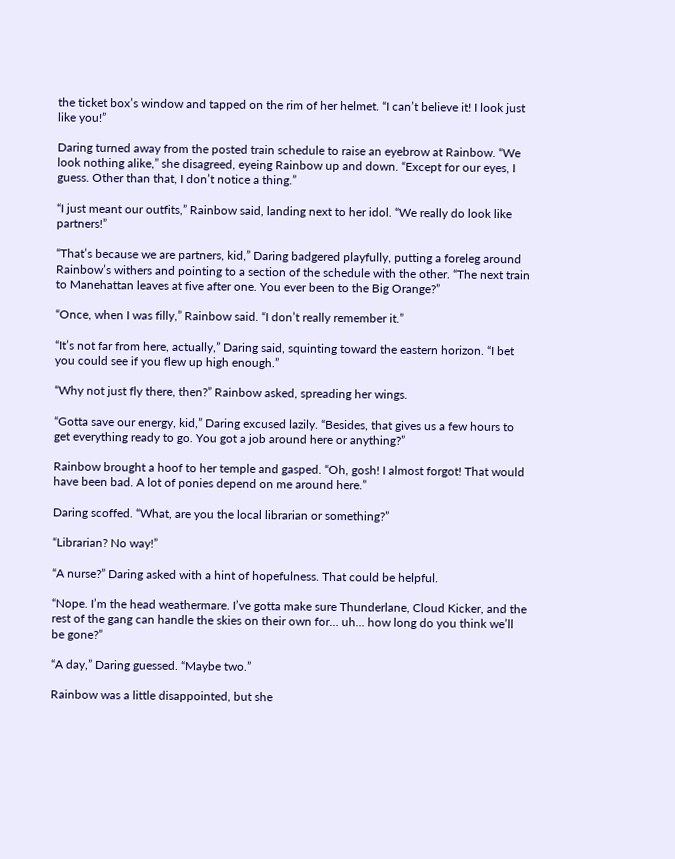the ticket box’s window and tapped on the rim of her helmet. “I can’t believe it! I look just like you!”

Daring turned away from the posted train schedule to raise an eyebrow at Rainbow. “We look nothing alike,” she disagreed, eyeing Rainbow up and down. “Except for our eyes, I guess. Other than that, I don’t notice a thing.”

“I just meant our outfits,” Rainbow said, landing next to her idol. “We really do look like partners!”

“That’s because we are partners, kid,” Daring badgered playfully, putting a foreleg around Rainbow’s withers and pointing to a section of the schedule with the other. “The next train to Manehattan leaves at five after one. You ever been to the Big Orange?”

“Once, when I was filly,” Rainbow said. “I don’t really remember it.”

“It’s not far from here, actually,” Daring said, squinting toward the eastern horizon. “I bet you could see if you flew up high enough.”

“Why not just fly there, then?” Rainbow asked, spreading her wings.

“Gotta save our energy, kid,” Daring excused lazily. “Besides, that gives us a few hours to get everything ready to go. You got a job around here or anything?”

Rainbow brought a hoof to her temple and gasped. “Oh, gosh! I almost forgot! That would have been bad. A lot of ponies depend on me around here.”

Daring scoffed. “What, are you the local librarian or something?”

“Librarian? No way!”

“A nurse?” Daring asked with a hint of hopefulness. That could be helpful.

“Nope. I’m the head weathermare. I’ve gotta make sure Thunderlane, Cloud Kicker, and the rest of the gang can handle the skies on their own for… uh… how long do you think we’ll be gone?”

“A day,” Daring guessed. “Maybe two.”

Rainbow was a little disappointed, but she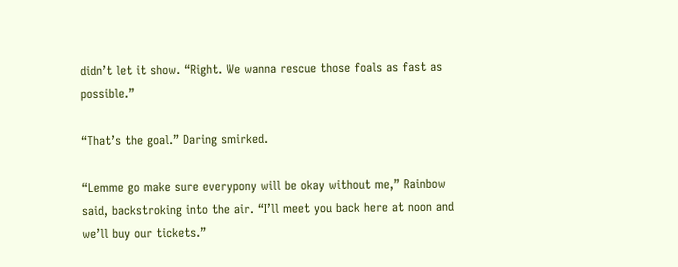didn’t let it show. “Right. We wanna rescue those foals as fast as possible.”

“That’s the goal.” Daring smirked.

“Lemme go make sure everypony will be okay without me,” Rainbow said, backstroking into the air. “I’ll meet you back here at noon and we’ll buy our tickets.”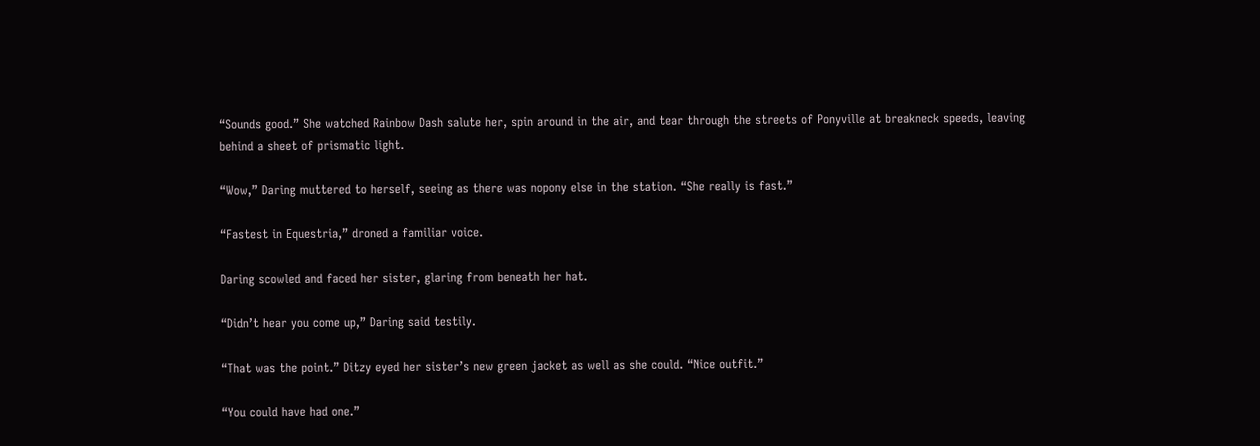“Sounds good.” She watched Rainbow Dash salute her, spin around in the air, and tear through the streets of Ponyville at breakneck speeds, leaving behind a sheet of prismatic light.

“Wow,” Daring muttered to herself, seeing as there was nopony else in the station. “She really is fast.”

“Fastest in Equestria,” droned a familiar voice.

Daring scowled and faced her sister, glaring from beneath her hat.

“Didn’t hear you come up,” Daring said testily.

“That was the point.” Ditzy eyed her sister’s new green jacket as well as she could. “Nice outfit.”

“You could have had one.”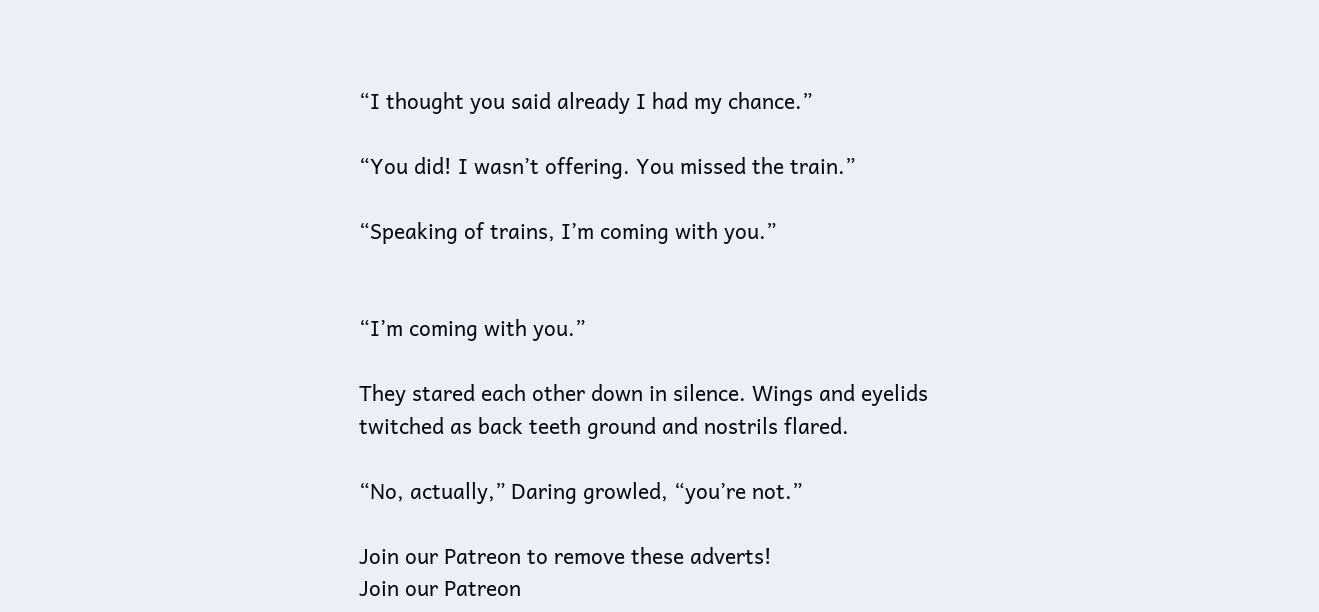“I thought you said already I had my chance.”

“You did! I wasn’t offering. You missed the train.”

“Speaking of trains, I’m coming with you.”


“I’m coming with you.”

They stared each other down in silence. Wings and eyelids twitched as back teeth ground and nostrils flared.

“No, actually,” Daring growled, “you’re not.”

Join our Patreon to remove these adverts!
Join our Patreon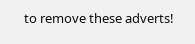to remove these adverts!